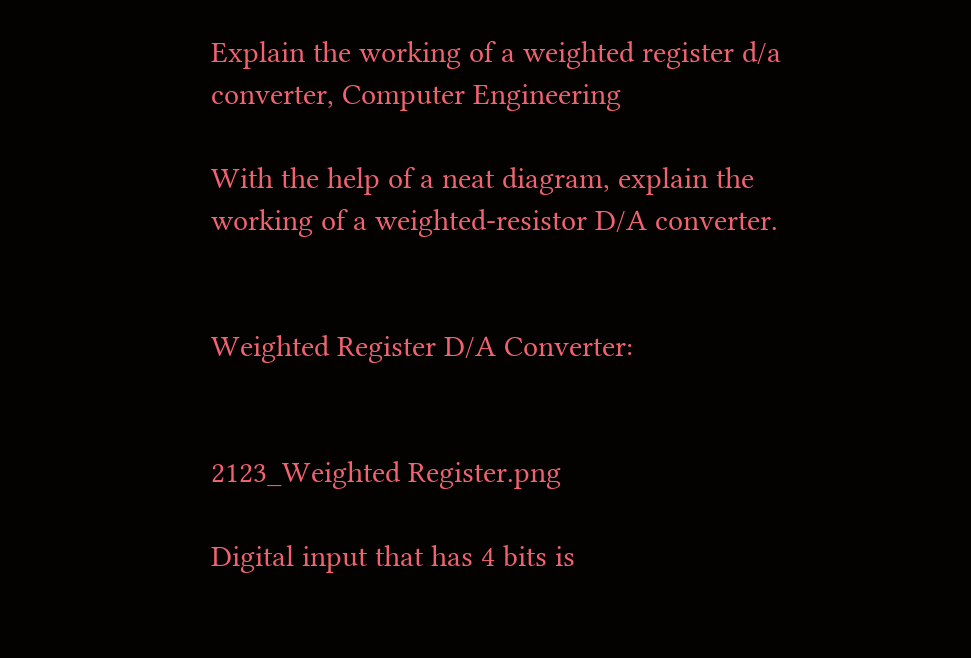Explain the working of a weighted register d/a converter, Computer Engineering

With the help of a neat diagram, explain the working of a weighted-resistor D/A converter.


Weighted Register D/A Converter:


2123_Weighted Register.png

Digital input that has 4 bits is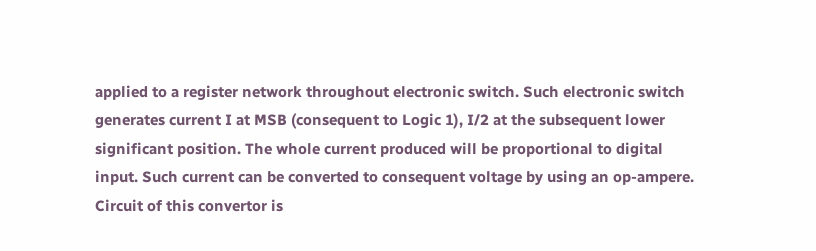applied to a register network throughout electronic switch. Such electronic switch generates current I at MSB (consequent to Logic 1), I/2 at the subsequent lower significant position. The whole current produced will be proportional to digital input. Such current can be converted to consequent voltage by using an op-ampere. Circuit of this convertor is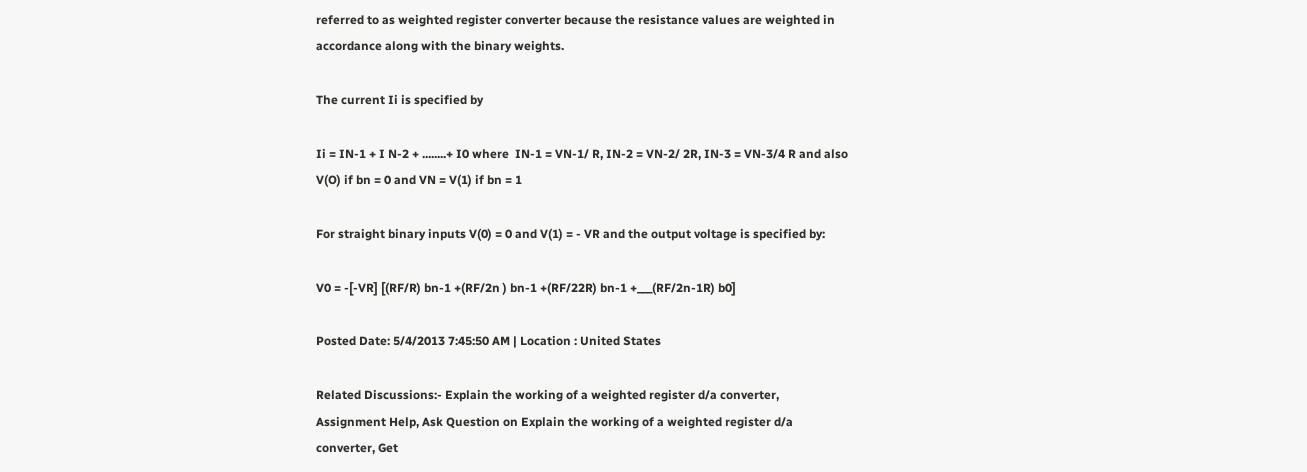referred to as weighted register converter because the resistance values are weighted in accordance along with the binary weights.

The current Ii is specified by

Ii = IN-1 + I N-2 + ........+ I0 where  IN-1 = VN-1/ R, IN-2 = VN-2/ 2R, IN-3 = VN-3/4 R and also V(O) if bn = 0 and VN = V(1) if bn = 1

For straight binary inputs V(0) = 0 and V(1) = - VR and the output voltage is specified by:

V0 = -[-VR] [(RF/R) bn-1 +(RF/2n ) bn-1 +(RF/22R) bn-1 +___(RF/2n-1R) b0]

Posted Date: 5/4/2013 7:45:50 AM | Location : United States

Related Discussions:- Explain the working of a weighted register d/a converter, Assignment Help, Ask Question on Explain the working of a weighted register d/a converter, Get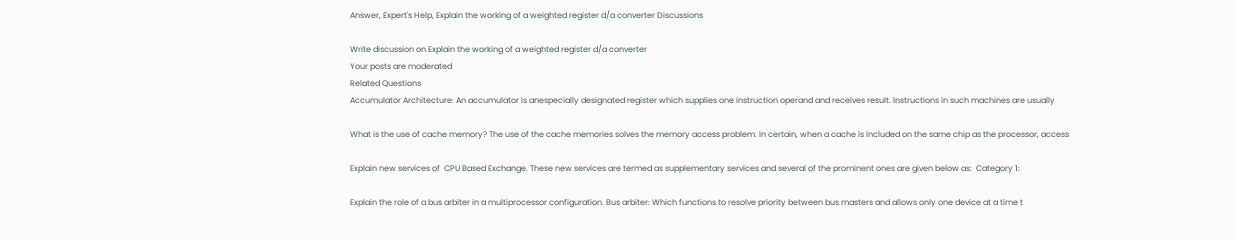Answer, Expert's Help, Explain the working of a weighted register d/a converter Discussions

Write discussion on Explain the working of a weighted register d/a converter
Your posts are moderated
Related Questions
Accumulator Architecture: An accumulator is anespecially designated register which supplies one instruction operand and receives result. Instructions in such machines are usually

What is the use of cache memory? The use of the cache memories solves the memory access problem. In certain, when a cache is included on the same chip as the processor, access

Explain new services of  CPU Based Exchange. These new services are termed as supplementary services and several of the prominent ones are given below as:  Category 1:

Explain the role of a bus arbiter in a multiprocessor configuration. Bus arbiter: Which functions to resolve priority between bus masters and allows only one device at a time t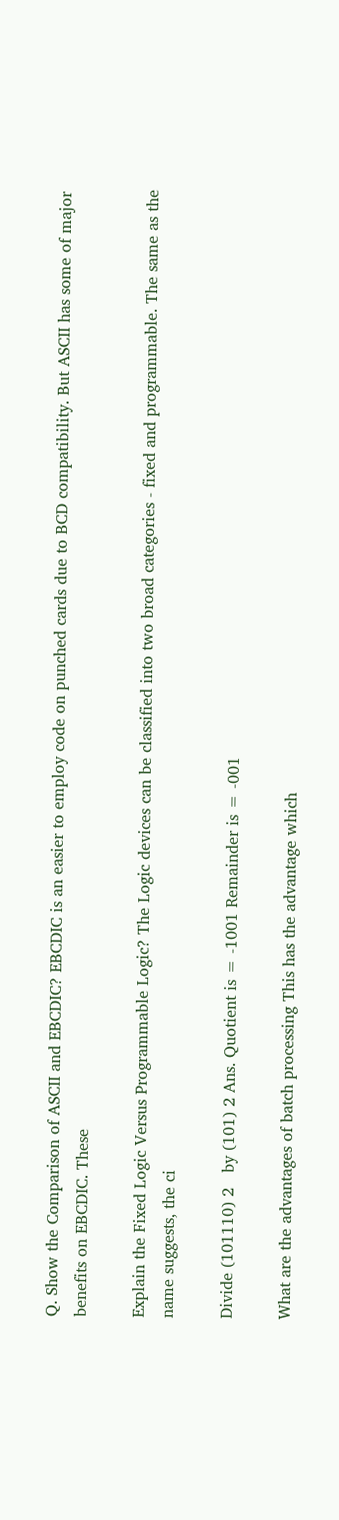Q. Show the Comparison of ASCII and EBCDIC? EBCDIC is an easier to employ code on punched cards due to BCD compatibility. But ASCII has some of major benefits on EBCDIC. These

Explain the Fixed Logic Versus Programmable Logic? The Logic devices can be classified into two broad categories - fixed and programmable. The same as the name suggests, the ci

Divide (101110) 2   by (101) 2 Ans. Quotient is = -1001 Remainder is = -001

What are the advantages of batch processing This has the advantage which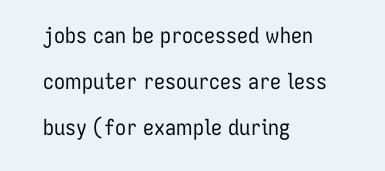jobs can be processed when computer resources are less busy (for example during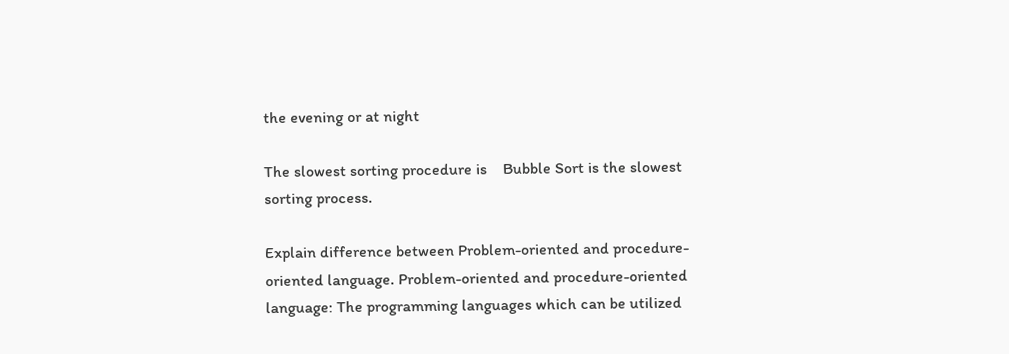the evening or at night

The slowest sorting procedure is    Bubble Sort is the slowest sorting process.

Explain difference between Problem-oriented and procedure-oriented language. Problem-oriented and procedure-oriented language: The programming languages which can be utilized